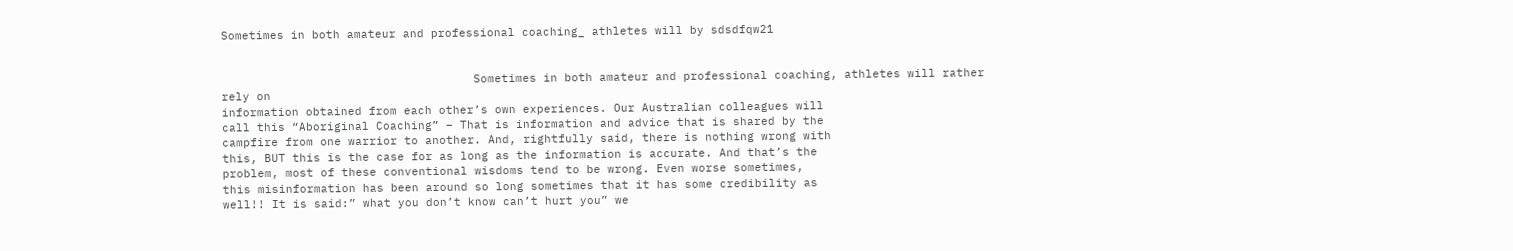Sometimes in both amateur and professional coaching_ athletes will by sdsdfqw21


                                    Sometimes in both amateur and professional coaching, athletes will rather rely on
information obtained from each other’s own experiences. Our Australian colleagues will
call this “Aboriginal Coaching” – That is information and advice that is shared by the
campfire from one warrior to another. And, rightfully said, there is nothing wrong with
this, BUT this is the case for as long as the information is accurate. And that’s the
problem, most of these conventional wisdoms tend to be wrong. Even worse sometimes,
this misinformation has been around so long sometimes that it has some credibility as
well!! It is said:” what you don’t know can’t hurt you” we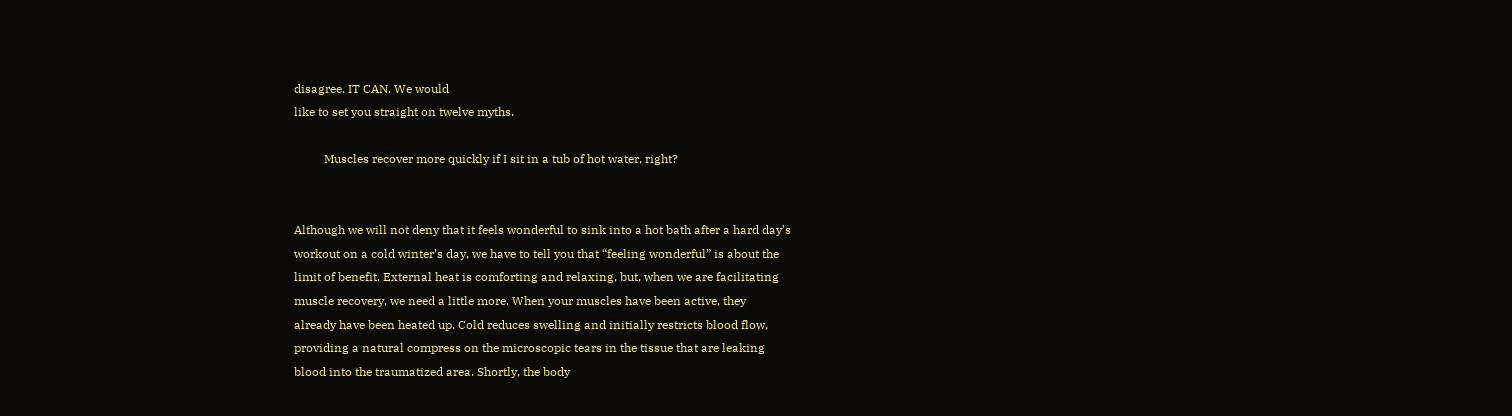disagree. IT CAN. We would
like to set you straight on twelve myths.

          Muscles recover more quickly if I sit in a tub of hot water, right?


Although we will not deny that it feels wonderful to sink into a hot bath after a hard day’s
workout on a cold winter’s day, we have to tell you that “feeling wonderful” is about the
limit of benefit. External heat is comforting and relaxing, but, when we are facilitating
muscle recovery, we need a little more. When your muscles have been active, they
already have been heated up. Cold reduces swelling and initially restricts blood flow,
providing a natural compress on the microscopic tears in the tissue that are leaking
blood into the traumatized area. Shortly, the body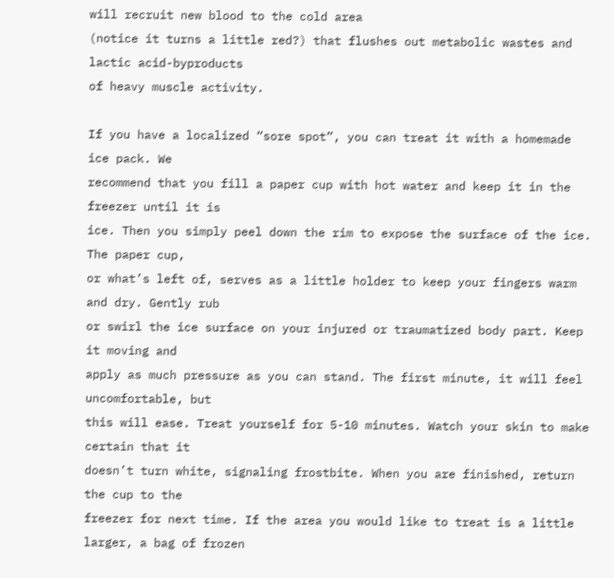will recruit new blood to the cold area
(notice it turns a little red?) that flushes out metabolic wastes and lactic acid-byproducts
of heavy muscle activity.

If you have a localized “sore spot”, you can treat it with a homemade ice pack. We
recommend that you fill a paper cup with hot water and keep it in the freezer until it is
ice. Then you simply peel down the rim to expose the surface of the ice. The paper cup,
or what’s left of, serves as a little holder to keep your fingers warm and dry. Gently rub
or swirl the ice surface on your injured or traumatized body part. Keep it moving and
apply as much pressure as you can stand. The first minute, it will feel uncomfortable, but
this will ease. Treat yourself for 5-10 minutes. Watch your skin to make certain that it
doesn’t turn white, signaling frostbite. When you are finished, return the cup to the
freezer for next time. If the area you would like to treat is a little larger, a bag of frozen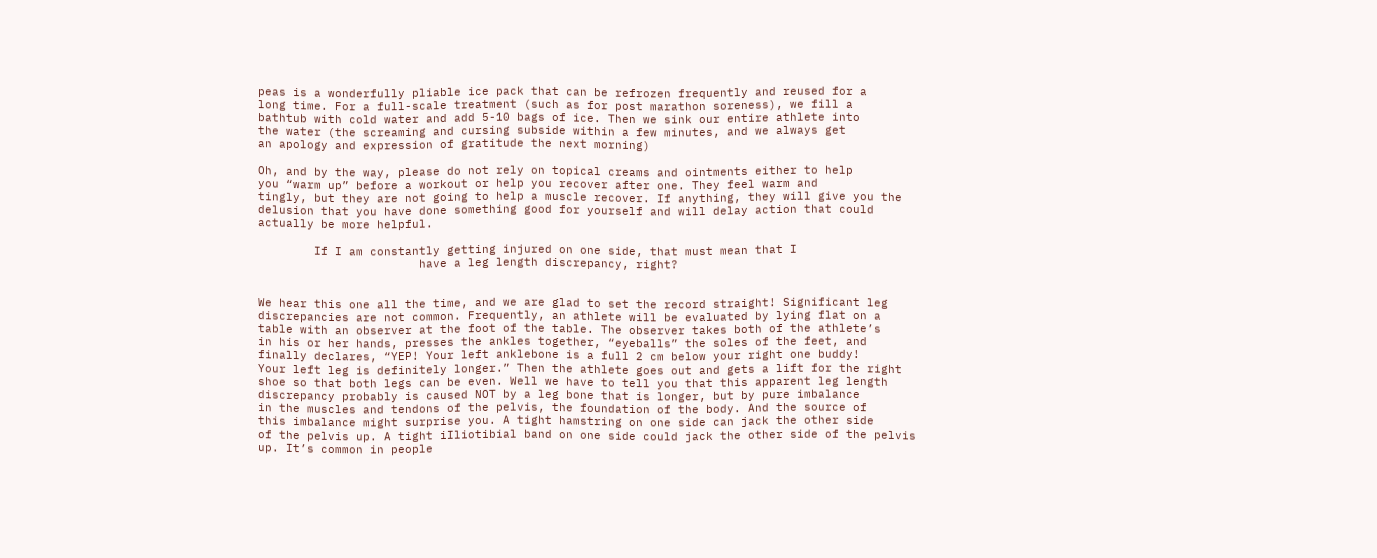peas is a wonderfully pliable ice pack that can be refrozen frequently and reused for a
long time. For a full-scale treatment (such as for post marathon soreness), we fill a
bathtub with cold water and add 5-10 bags of ice. Then we sink our entire athlete into
the water (the screaming and cursing subside within a few minutes, and we always get
an apology and expression of gratitude the next morning)

Oh, and by the way, please do not rely on topical creams and ointments either to help
you “warm up” before a workout or help you recover after one. They feel warm and
tingly, but they are not going to help a muscle recover. If anything, they will give you the
delusion that you have done something good for yourself and will delay action that could
actually be more helpful.

        If I am constantly getting injured on one side, that must mean that I
                       have a leg length discrepancy, right?


We hear this one all the time, and we are glad to set the record straight! Significant leg
discrepancies are not common. Frequently, an athlete will be evaluated by lying flat on a
table with an observer at the foot of the table. The observer takes both of the athlete’s
in his or her hands, presses the ankles together, “eyeballs” the soles of the feet, and
finally declares, “YEP! Your left anklebone is a full 2 cm below your right one buddy!
Your left leg is definitely longer.” Then the athlete goes out and gets a lift for the right
shoe so that both legs can be even. Well we have to tell you that this apparent leg length
discrepancy probably is caused NOT by a leg bone that is longer, but by pure imbalance
in the muscles and tendons of the pelvis, the foundation of the body. And the source of
this imbalance might surprise you. A tight hamstring on one side can jack the other side
of the pelvis up. A tight iIliotibial band on one side could jack the other side of the pelvis
up. It’s common in people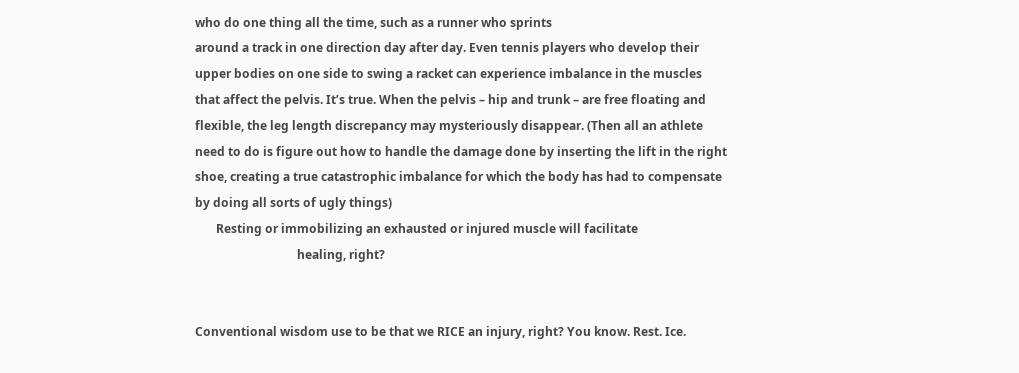who do one thing all the time, such as a runner who sprints
around a track in one direction day after day. Even tennis players who develop their
upper bodies on one side to swing a racket can experience imbalance in the muscles
that affect the pelvis. It’s true. When the pelvis – hip and trunk – are free floating and
flexible, the leg length discrepancy may mysteriously disappear. (Then all an athlete
need to do is figure out how to handle the damage done by inserting the lift in the right
shoe, creating a true catastrophic imbalance for which the body has had to compensate
by doing all sorts of ugly things)
       Resting or immobilizing an exhausted or injured muscle will facilitate
                                  healing, right?


Conventional wisdom use to be that we RICE an injury, right? You know. Rest. Ice.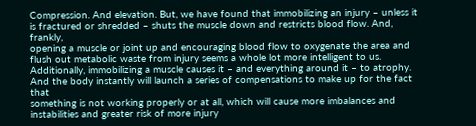Compression. And elevation. But, we have found that immobilizing an injury – unless it
is fractured or shredded – shuts the muscle down and restricts blood flow. And, frankly,
opening a muscle or joint up and encouraging blood flow to oxygenate the area and
flush out metabolic waste from injury seems a whole lot more intelligent to us.
Additionally, immobilizing a muscle causes it – and everything around it – to atrophy.
And the body instantly will launch a series of compensations to make up for the fact that
something is not working properly or at all, which will cause more imbalances and
instabilities and greater risk of more injury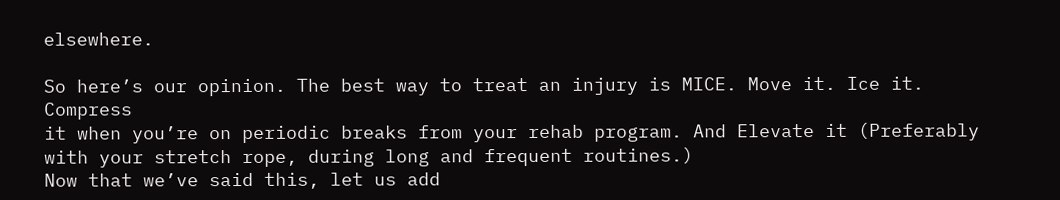elsewhere.

So here’s our opinion. The best way to treat an injury is MICE. Move it. Ice it. Compress
it when you’re on periodic breaks from your rehab program. And Elevate it (Preferably
with your stretch rope, during long and frequent routines.)
Now that we’ve said this, let us add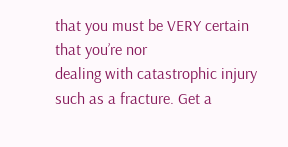that you must be VERY certain that you’re nor
dealing with catastrophic injury such as a fracture. Get a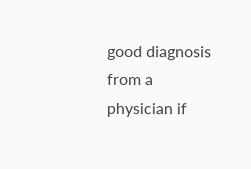good diagnosis from a
physician if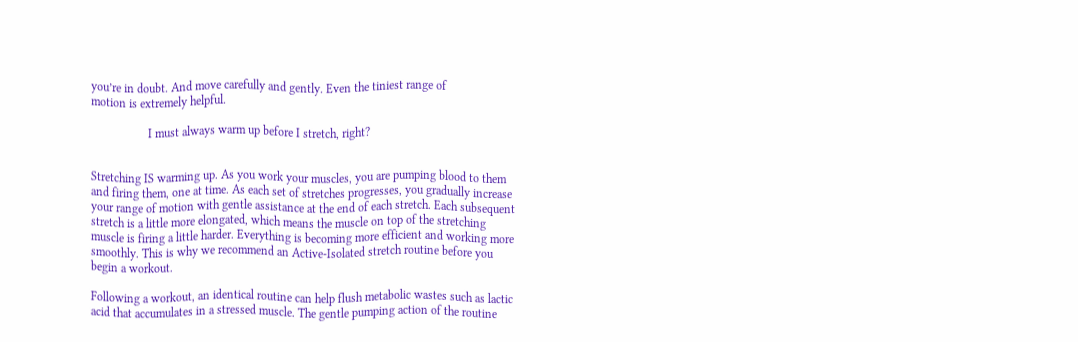you’re in doubt. And move carefully and gently. Even the tiniest range of
motion is extremely helpful.

                   I must always warm up before I stretch, right?


Stretching IS warming up. As you work your muscles, you are pumping blood to them
and firing them, one at time. As each set of stretches progresses, you gradually increase
your range of motion with gentle assistance at the end of each stretch. Each subsequent
stretch is a little more elongated, which means the muscle on top of the stretching
muscle is firing a little harder. Everything is becoming more efficient and working more
smoothly. This is why we recommend an Active-Isolated stretch routine before you
begin a workout.

Following a workout, an identical routine can help flush metabolic wastes such as lactic
acid that accumulates in a stressed muscle. The gentle pumping action of the routine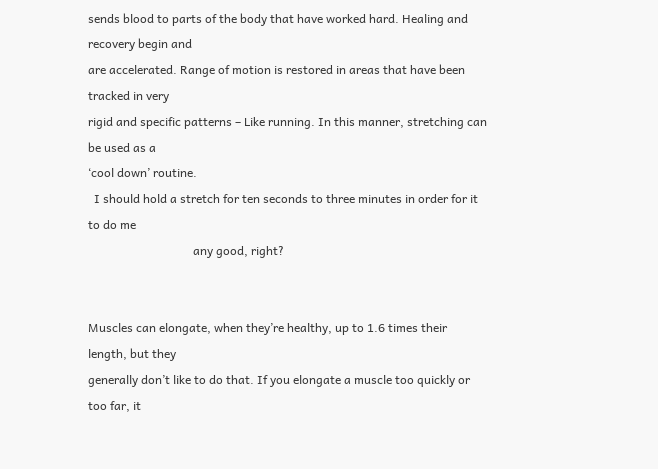sends blood to parts of the body that have worked hard. Healing and recovery begin and
are accelerated. Range of motion is restored in areas that have been tracked in very
rigid and specific patterns – Like running. In this manner, stretching can be used as a
‘cool down’ routine.
  I should hold a stretch for ten seconds to three minutes in order for it to do me
                                   any good, right?


Muscles can elongate, when they’re healthy, up to 1.6 times their length, but they
generally don’t like to do that. If you elongate a muscle too quickly or too far, it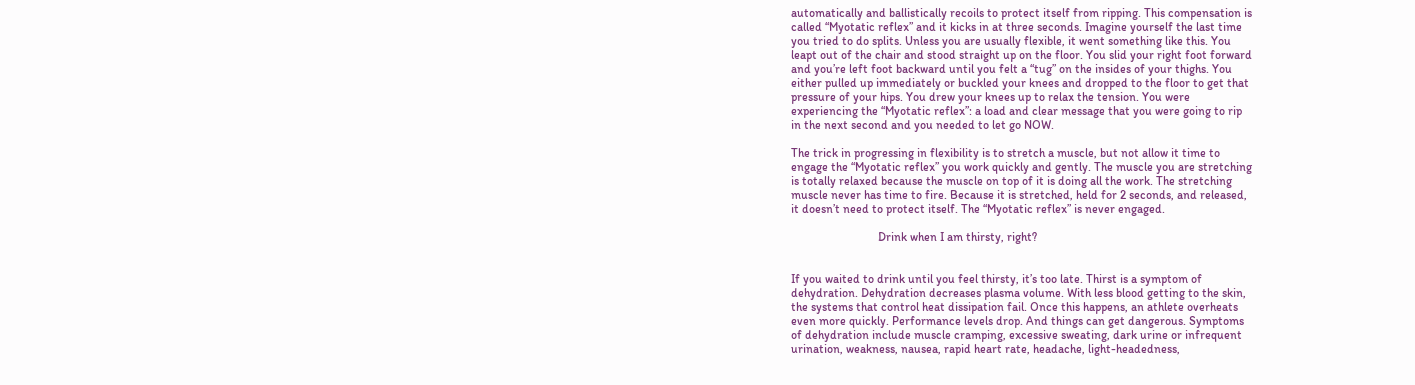automatically and ballistically recoils to protect itself from ripping. This compensation is
called “Myotatic reflex” and it kicks in at three seconds. Imagine yourself the last time
you tried to do splits. Unless you are usually flexible, it went something like this. You
leapt out of the chair and stood straight up on the floor. You slid your right foot forward
and you’re left foot backward until you felt a “tug” on the insides of your thighs. You
either pulled up immediately or buckled your knees and dropped to the floor to get that
pressure of your hips. You drew your knees up to relax the tension. You were
experiencing the “Myotatic reflex”: a load and clear message that you were going to rip
in the next second and you needed to let go NOW.

The trick in progressing in flexibility is to stretch a muscle, but not allow it time to
engage the “Myotatic reflex” you work quickly and gently. The muscle you are stretching
is totally relaxed because the muscle on top of it is doing all the work. The stretching
muscle never has time to fire. Because it is stretched, held for 2 seconds, and released,
it doesn’t need to protect itself. The “Myotatic reflex” is never engaged.

                             Drink when I am thirsty, right?


If you waited to drink until you feel thirsty, it’s too late. Thirst is a symptom of
dehydration. Dehydration decreases plasma volume. With less blood getting to the skin,
the systems that control heat dissipation fail. Once this happens, an athlete overheats
even more quickly. Performance levels drop. And things can get dangerous. Symptoms
of dehydration include muscle cramping, excessive sweating, dark urine or infrequent
urination, weakness, nausea, rapid heart rate, headache, light-headedness,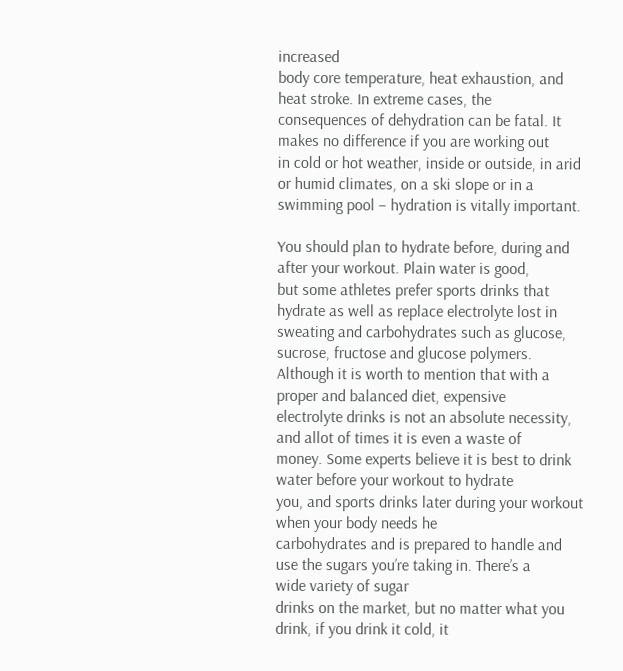increased
body core temperature, heat exhaustion, and heat stroke. In extreme cases, the
consequences of dehydration can be fatal. It makes no difference if you are working out
in cold or hot weather, inside or outside, in arid or humid climates, on a ski slope or in a
swimming pool – hydration is vitally important.

You should plan to hydrate before, during and after your workout. Plain water is good,
but some athletes prefer sports drinks that hydrate as well as replace electrolyte lost in
sweating and carbohydrates such as glucose, sucrose, fructose and glucose polymers.
Although it is worth to mention that with a proper and balanced diet, expensive
electrolyte drinks is not an absolute necessity, and allot of times it is even a waste of
money. Some experts believe it is best to drink water before your workout to hydrate
you, and sports drinks later during your workout when your body needs he
carbohydrates and is prepared to handle and use the sugars you’re taking in. There’s a
wide variety of sugar
drinks on the market, but no matter what you drink, if you drink it cold, it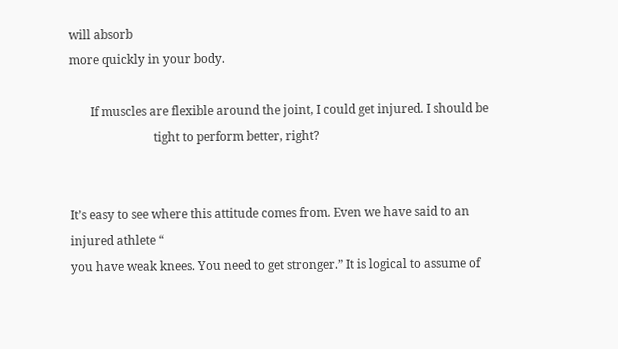will absorb
more quickly in your body.

       If muscles are flexible around the joint, I could get injured. I should be
                            tight to perform better, right?


It’s easy to see where this attitude comes from. Even we have said to an injured athlete “
you have weak knees. You need to get stronger.” It is logical to assume of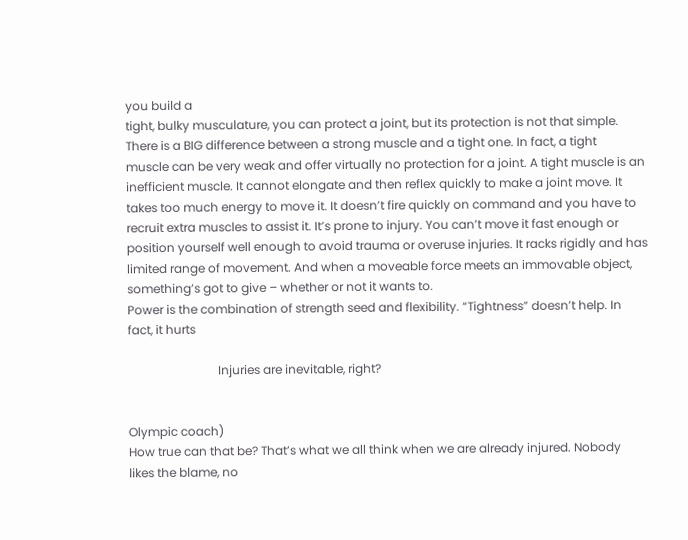you build a
tight, bulky musculature, you can protect a joint, but its protection is not that simple.
There is a BIG difference between a strong muscle and a tight one. In fact, a tight
muscle can be very weak and offer virtually no protection for a joint. A tight muscle is an
inefficient muscle. It cannot elongate and then reflex quickly to make a joint move. It
takes too much energy to move it. It doesn’t fire quickly on command and you have to
recruit extra muscles to assist it. It’s prone to injury. You can’t move it fast enough or
position yourself well enough to avoid trauma or overuse injuries. It racks rigidly and has
limited range of movement. And when a moveable force meets an immovable object,
something’s got to give – whether or not it wants to.
Power is the combination of strength seed and flexibility. “Tightness” doesn’t help. In
fact, it hurts

                              Injuries are inevitable, right?


Olympic coach)
How true can that be? That’s what we all think when we are already injured. Nobody
likes the blame, no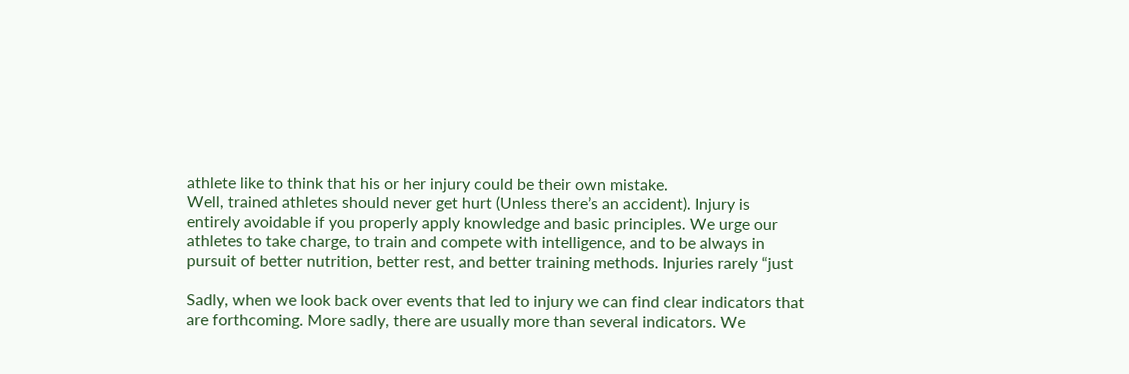athlete like to think that his or her injury could be their own mistake.
Well, trained athletes should never get hurt (Unless there’s an accident). Injury is
entirely avoidable if you properly apply knowledge and basic principles. We urge our
athletes to take charge, to train and compete with intelligence, and to be always in
pursuit of better nutrition, better rest, and better training methods. Injuries rarely “just

Sadly, when we look back over events that led to injury we can find clear indicators that
are forthcoming. More sadly, there are usually more than several indicators. We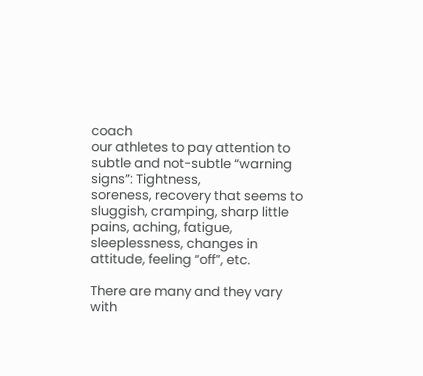coach
our athletes to pay attention to subtle and not-subtle “warning signs”: Tightness,
soreness, recovery that seems to sluggish, cramping, sharp little pains, aching, fatigue,
sleeplessness, changes in attitude, feeling “off”, etc.

There are many and they vary with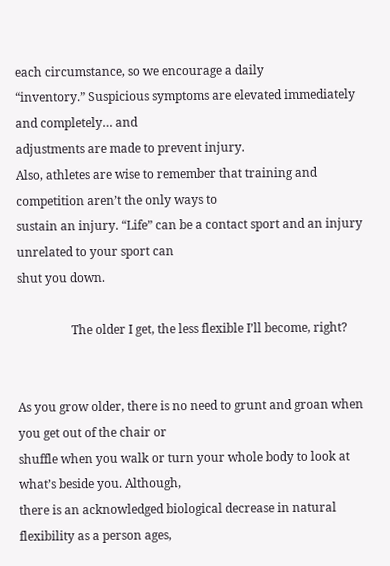each circumstance, so we encourage a daily
“inventory.” Suspicious symptoms are elevated immediately and completely… and
adjustments are made to prevent injury.
Also, athletes are wise to remember that training and competition aren’t the only ways to
sustain an injury. “Life” can be a contact sport and an injury unrelated to your sport can
shut you down.

                  The older I get, the less flexible I’ll become, right?


As you grow older, there is no need to grunt and groan when you get out of the chair or
shuffle when you walk or turn your whole body to look at what’s beside you. Although,
there is an acknowledged biological decrease in natural flexibility as a person ages,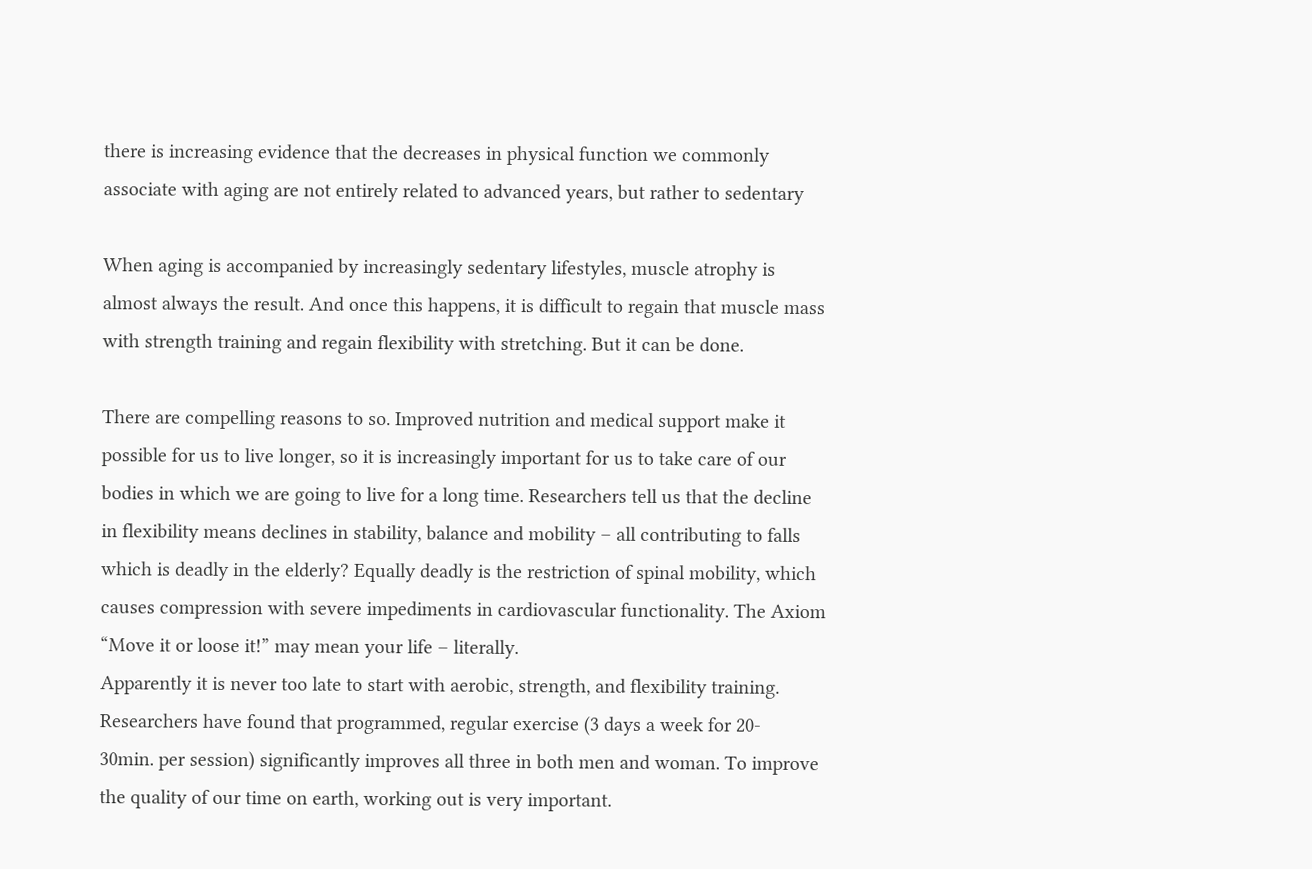there is increasing evidence that the decreases in physical function we commonly
associate with aging are not entirely related to advanced years, but rather to sedentary

When aging is accompanied by increasingly sedentary lifestyles, muscle atrophy is
almost always the result. And once this happens, it is difficult to regain that muscle mass
with strength training and regain flexibility with stretching. But it can be done.

There are compelling reasons to so. Improved nutrition and medical support make it
possible for us to live longer, so it is increasingly important for us to take care of our
bodies in which we are going to live for a long time. Researchers tell us that the decline
in flexibility means declines in stability, balance and mobility – all contributing to falls
which is deadly in the elderly? Equally deadly is the restriction of spinal mobility, which
causes compression with severe impediments in cardiovascular functionality. The Axiom
“Move it or loose it!” may mean your life – literally.
Apparently it is never too late to start with aerobic, strength, and flexibility training.
Researchers have found that programmed, regular exercise (3 days a week for 20-
30min. per session) significantly improves all three in both men and woman. To improve
the quality of our time on earth, working out is very important.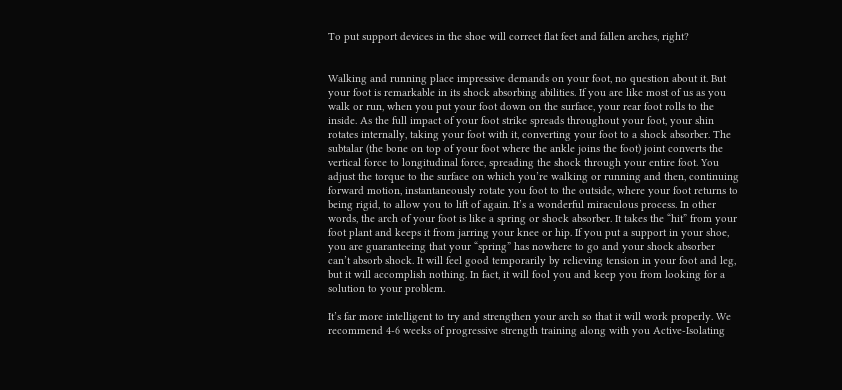To put support devices in the shoe will correct flat feet and fallen arches, right?


Walking and running place impressive demands on your foot, no question about it. But
your foot is remarkable in its shock absorbing abilities. If you are like most of us as you
walk or run, when you put your foot down on the surface, your rear foot rolls to the
inside. As the full impact of your foot strike spreads throughout your foot, your shin
rotates internally, taking your foot with it, converting your foot to a shock absorber. The
subtalar (the bone on top of your foot where the ankle joins the foot) joint converts the
vertical force to longitudinal force, spreading the shock through your entire foot. You
adjust the torque to the surface on which you’re walking or running and then, continuing
forward motion, instantaneously rotate you foot to the outside, where your foot returns to
being rigid, to allow you to lift of again. It’s a wonderful miraculous process. In other
words, the arch of your foot is like a spring or shock absorber. It takes the “hit” from your
foot plant and keeps it from jarring your knee or hip. If you put a support in your shoe,
you are guaranteeing that your “spring” has nowhere to go and your shock absorber
can’t absorb shock. It will feel good temporarily by relieving tension in your foot and leg,
but it will accomplish nothing. In fact, it will fool you and keep you from looking for a
solution to your problem.

It’s far more intelligent to try and strengthen your arch so that it will work properly. We
recommend 4-6 weeks of progressive strength training along with you Active-Isolating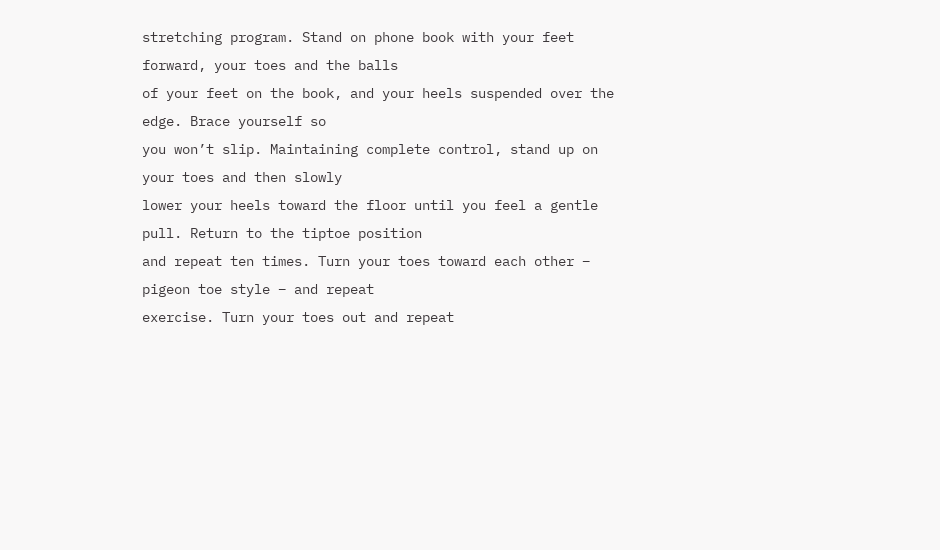stretching program. Stand on phone book with your feet forward, your toes and the balls
of your feet on the book, and your heels suspended over the edge. Brace yourself so
you won’t slip. Maintaining complete control, stand up on your toes and then slowly
lower your heels toward the floor until you feel a gentle pull. Return to the tiptoe position
and repeat ten times. Turn your toes toward each other – pigeon toe style – and repeat
exercise. Turn your toes out and repeat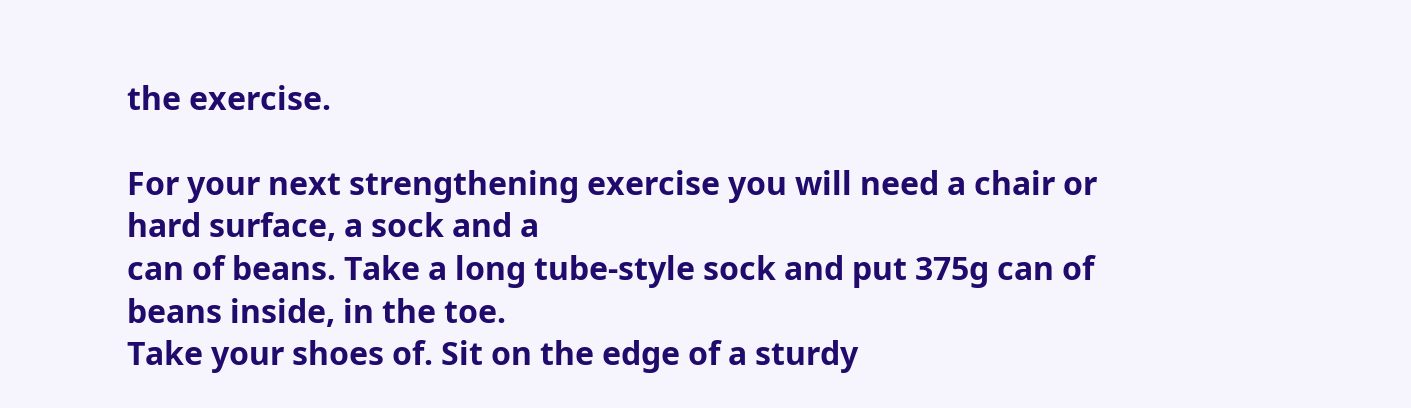the exercise.

For your next strengthening exercise you will need a chair or hard surface, a sock and a
can of beans. Take a long tube-style sock and put 375g can of beans inside, in the toe.
Take your shoes of. Sit on the edge of a sturdy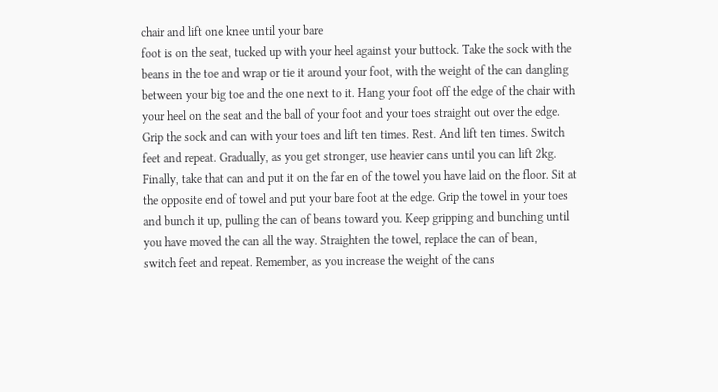chair and lift one knee until your bare
foot is on the seat, tucked up with your heel against your buttock. Take the sock with the
beans in the toe and wrap or tie it around your foot, with the weight of the can dangling
between your big toe and the one next to it. Hang your foot off the edge of the chair with
your heel on the seat and the ball of your foot and your toes straight out over the edge.
Grip the sock and can with your toes and lift ten times. Rest. And lift ten times. Switch
feet and repeat. Gradually, as you get stronger, use heavier cans until you can lift 2kg.
Finally, take that can and put it on the far en of the towel you have laid on the floor. Sit at
the opposite end of towel and put your bare foot at the edge. Grip the towel in your toes
and bunch it up, pulling the can of beans toward you. Keep gripping and bunching until
you have moved the can all the way. Straighten the towel, replace the can of bean,
switch feet and repeat. Remember, as you increase the weight of the cans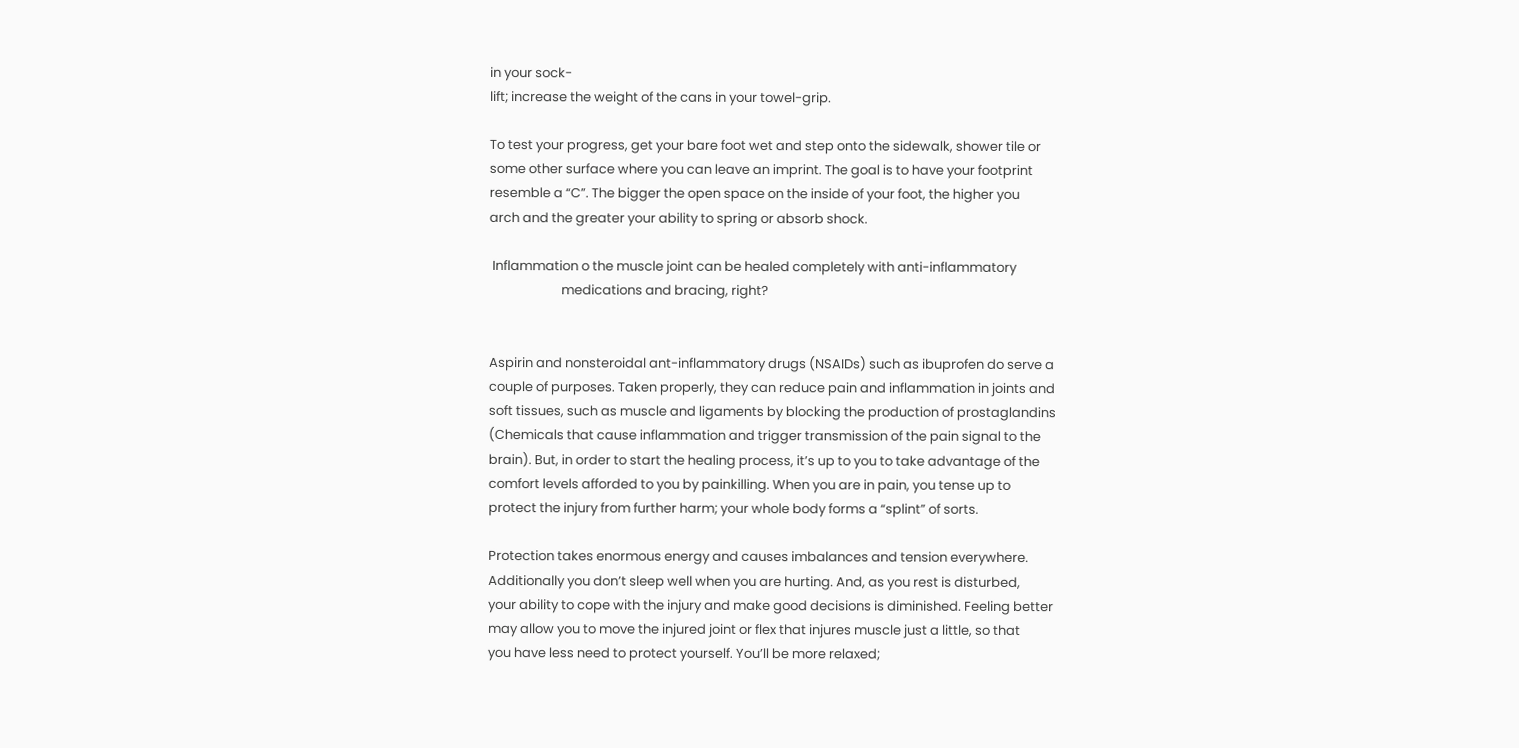in your sock-
lift; increase the weight of the cans in your towel-grip.

To test your progress, get your bare foot wet and step onto the sidewalk, shower tile or
some other surface where you can leave an imprint. The goal is to have your footprint
resemble a “C”. The bigger the open space on the inside of your foot, the higher you
arch and the greater your ability to spring or absorb shock.

 Inflammation o the muscle joint can be healed completely with anti-inflammatory
                        medications and bracing, right?


Aspirin and nonsteroidal ant-inflammatory drugs (NSAIDs) such as ibuprofen do serve a
couple of purposes. Taken properly, they can reduce pain and inflammation in joints and
soft tissues, such as muscle and ligaments by blocking the production of prostaglandins
(Chemicals that cause inflammation and trigger transmission of the pain signal to the
brain). But, in order to start the healing process, it’s up to you to take advantage of the
comfort levels afforded to you by painkilling. When you are in pain, you tense up to
protect the injury from further harm; your whole body forms a “splint” of sorts.

Protection takes enormous energy and causes imbalances and tension everywhere.
Additionally you don’t sleep well when you are hurting. And, as you rest is disturbed,
your ability to cope with the injury and make good decisions is diminished. Feeling better
may allow you to move the injured joint or flex that injures muscle just a little, so that
you have less need to protect yourself. You’ll be more relaxed;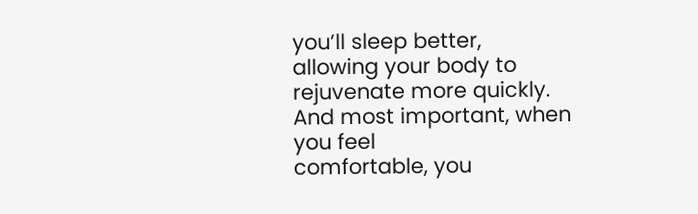you’ll sleep better,
allowing your body to rejuvenate more quickly. And most important, when you feel
comfortable, you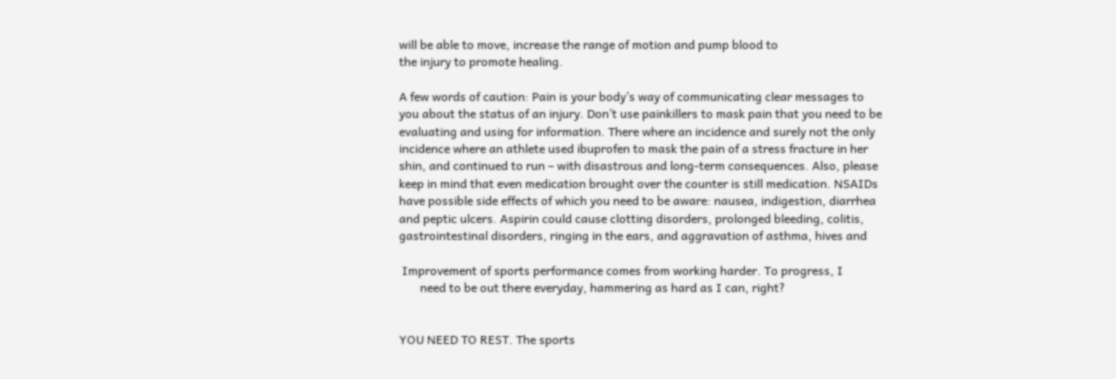will be able to move, increase the range of motion and pump blood to
the injury to promote healing.

A few words of caution: Pain is your body’s way of communicating clear messages to
you about the status of an injury. Don’t use painkillers to mask pain that you need to be
evaluating and using for information. There where an incidence and surely not the only
incidence where an athlete used ibuprofen to mask the pain of a stress fracture in her
shin, and continued to run – with disastrous and long-term consequences. Also, please
keep in mind that even medication brought over the counter is still medication. NSAIDs
have possible side effects of which you need to be aware: nausea, indigestion, diarrhea
and peptic ulcers. Aspirin could cause clotting disorders, prolonged bleeding, colitis,
gastrointestinal disorders, ringing in the ears, and aggravation of asthma, hives and

 Improvement of sports performance comes from working harder. To progress, I
       need to be out there everyday, hammering as hard as I can, right?


YOU NEED TO REST. The sports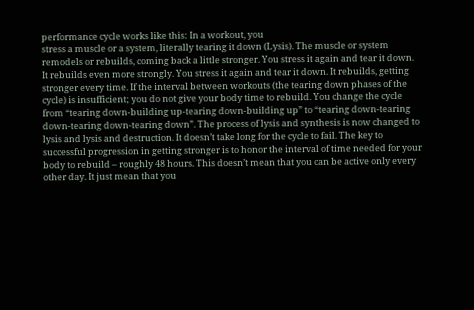performance cycle works like this: In a workout, you
stress a muscle or a system, literally tearing it down (Lysis). The muscle or system
remodels or rebuilds, coming back a little stronger. You stress it again and tear it down.
It rebuilds even more strongly. You stress it again and tear it down. It rebuilds, getting
stronger every time. If the interval between workouts (the tearing down phases of the
cycle) is insufficient; you do not give your body time to rebuild. You change the cycle
from “tearing down-building up-tearing down-building up” to “tearing down-tearing
down-tearing down-tearing down”. The process of lysis and synthesis is now changed to
lysis and lysis and destruction. It doesn’t take long for the cycle to fail. The key to
successful progression in getting stronger is to honor the interval of time needed for your
body to rebuild – roughly 48 hours. This doesn’t mean that you can be active only every
other day. It just mean that you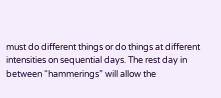must do different things or do things at different
intensities on sequential days. The rest day in between “hammerings” will allow the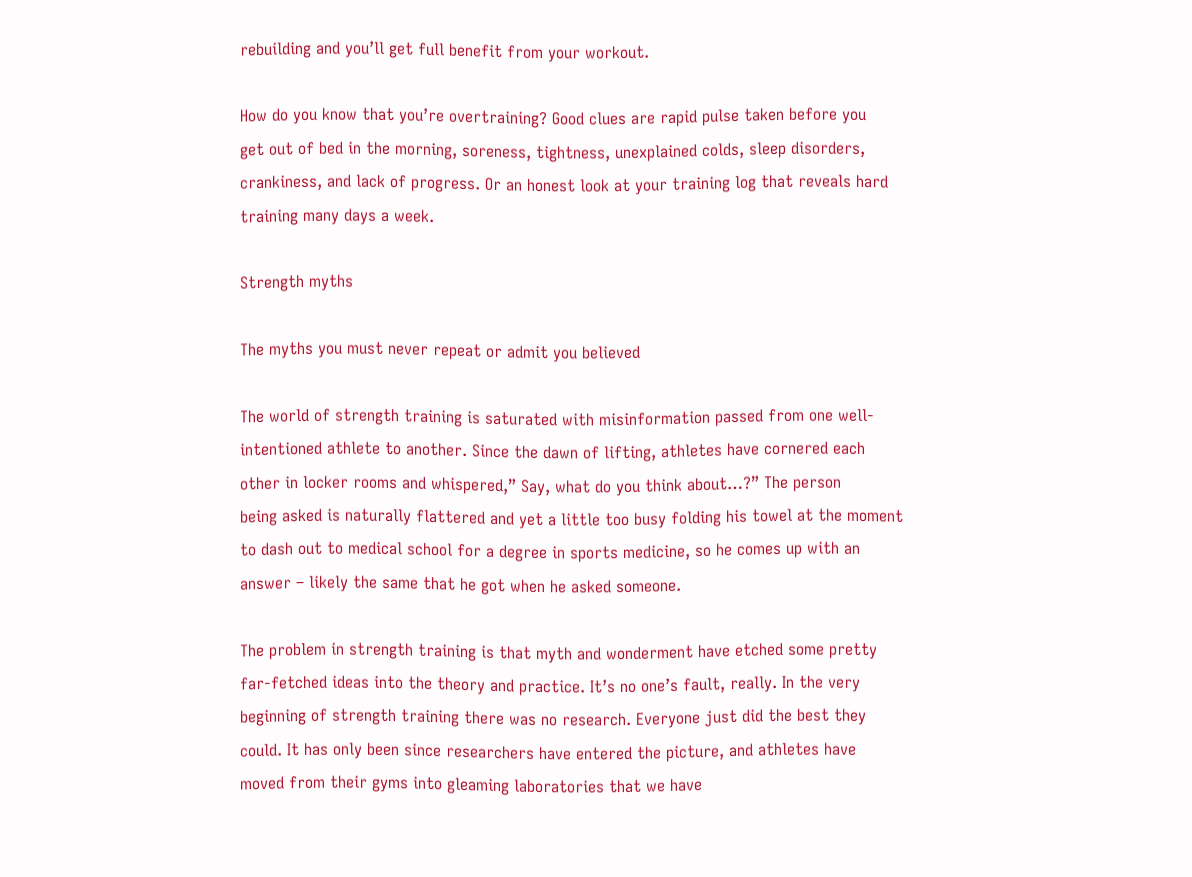rebuilding and you’ll get full benefit from your workout.

How do you know that you’re overtraining? Good clues are rapid pulse taken before you
get out of bed in the morning, soreness, tightness, unexplained colds, sleep disorders,
crankiness, and lack of progress. Or an honest look at your training log that reveals hard
training many days a week.

Strength myths

The myths you must never repeat or admit you believed

The world of strength training is saturated with misinformation passed from one well-
intentioned athlete to another. Since the dawn of lifting, athletes have cornered each
other in locker rooms and whispered,” Say, what do you think about…?” The person
being asked is naturally flattered and yet a little too busy folding his towel at the moment
to dash out to medical school for a degree in sports medicine, so he comes up with an
answer – likely the same that he got when he asked someone.

The problem in strength training is that myth and wonderment have etched some pretty
far-fetched ideas into the theory and practice. It’s no one’s fault, really. In the very
beginning of strength training there was no research. Everyone just did the best they
could. It has only been since researchers have entered the picture, and athletes have
moved from their gyms into gleaming laboratories that we have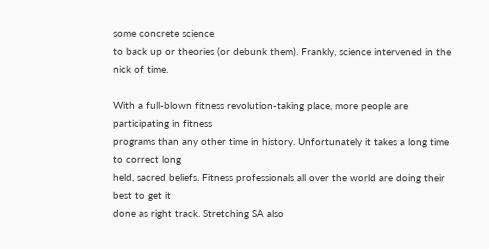some concrete science
to back up or theories (or debunk them). Frankly, science intervened in the nick of time.

With a full-blown fitness revolution-taking place, more people are participating in fitness
programs than any other time in history. Unfortunately it takes a long time to correct long
held, sacred beliefs. Fitness professionals all over the world are doing their best to get it
done as right track. Stretching SA also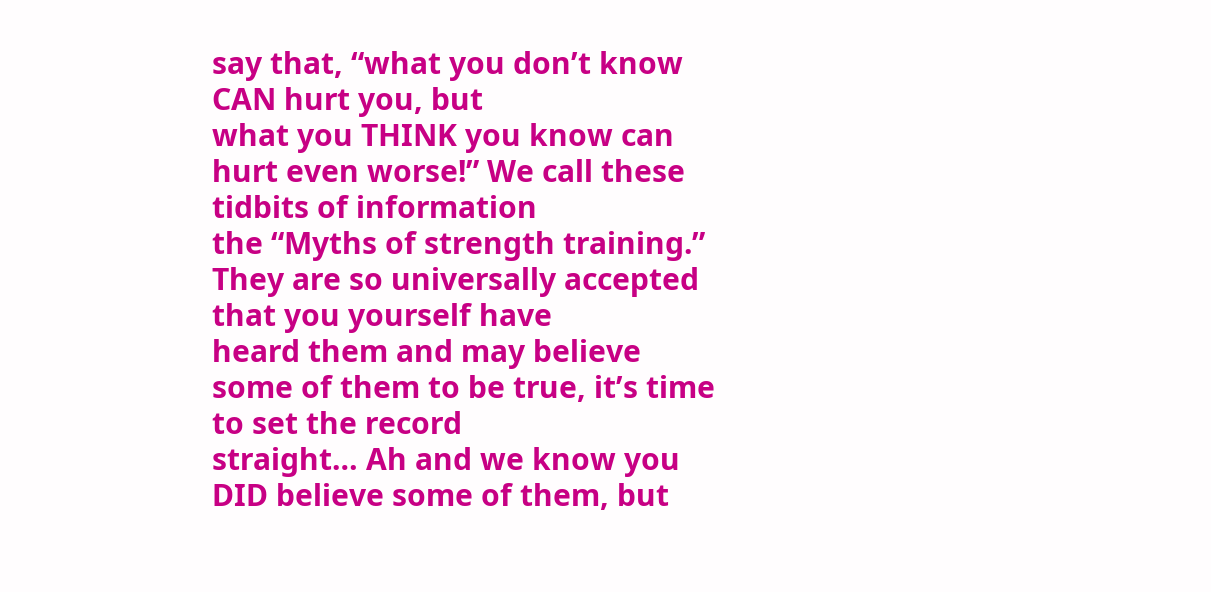say that, “what you don’t know CAN hurt you, but
what you THINK you know can hurt even worse!” We call these tidbits of information
the “Myths of strength training.” They are so universally accepted that you yourself have
heard them and may believe some of them to be true, it’s time to set the record
straight… Ah and we know you DID believe some of them, but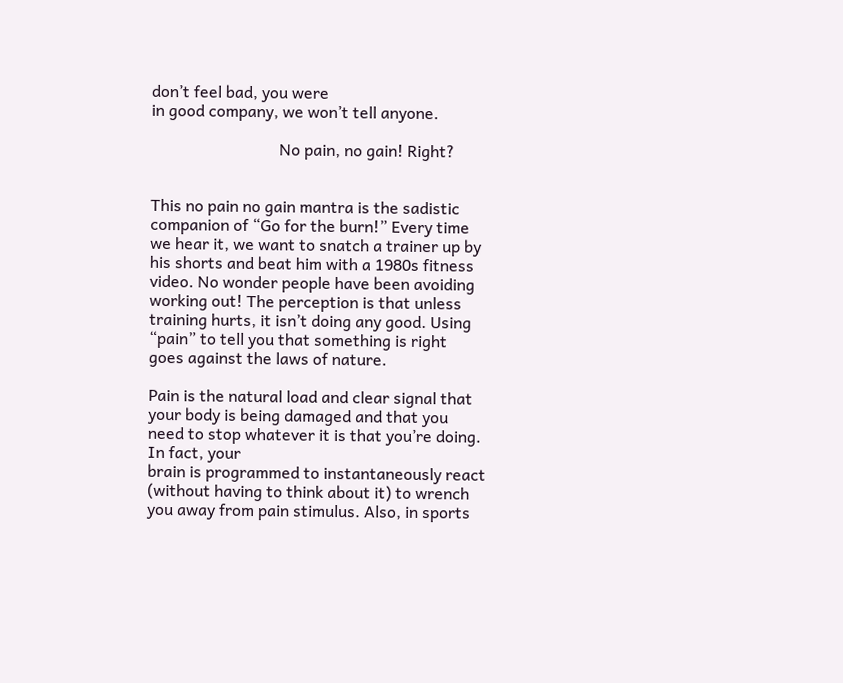don’t feel bad, you were
in good company, we won’t tell anyone.

                                No pain, no gain! Right?


This no pain no gain mantra is the sadistic companion of “Go for the burn!” Every time
we hear it, we want to snatch a trainer up by his shorts and beat him with a 1980s fitness
video. No wonder people have been avoiding working out! The perception is that unless
training hurts, it isn’t doing any good. Using “pain” to tell you that something is right
goes against the laws of nature.

Pain is the natural load and clear signal that your body is being damaged and that you
need to stop whatever it is that you’re doing. In fact, your
brain is programmed to instantaneously react (without having to think about it) to wrench
you away from pain stimulus. Also, in sports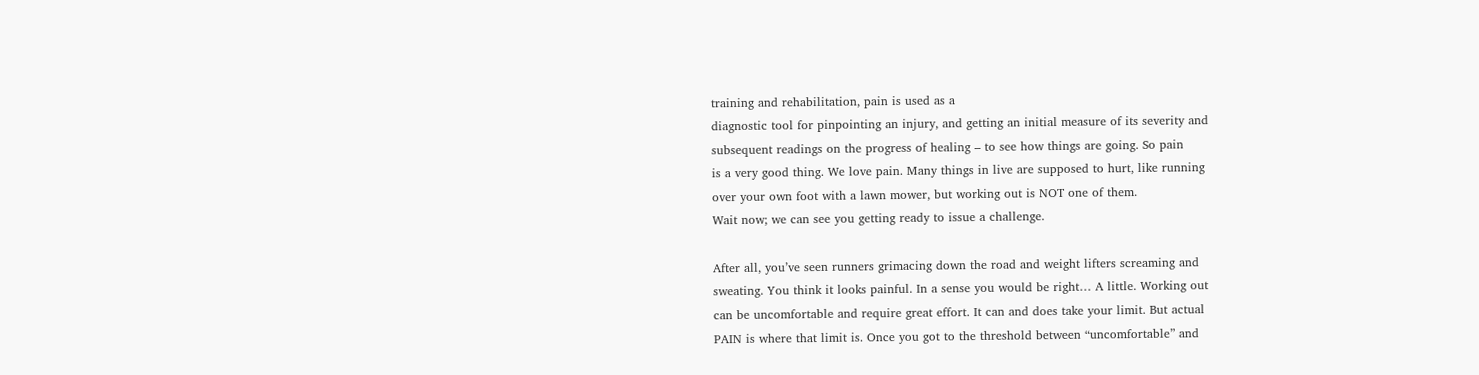training and rehabilitation, pain is used as a
diagnostic tool for pinpointing an injury, and getting an initial measure of its severity and
subsequent readings on the progress of healing – to see how things are going. So pain
is a very good thing. We love pain. Many things in live are supposed to hurt, like running
over your own foot with a lawn mower, but working out is NOT one of them.
Wait now; we can see you getting ready to issue a challenge.

After all, you’ve seen runners grimacing down the road and weight lifters screaming and
sweating. You think it looks painful. In a sense you would be right… A little. Working out
can be uncomfortable and require great effort. It can and does take your limit. But actual
PAIN is where that limit is. Once you got to the threshold between “uncomfortable” and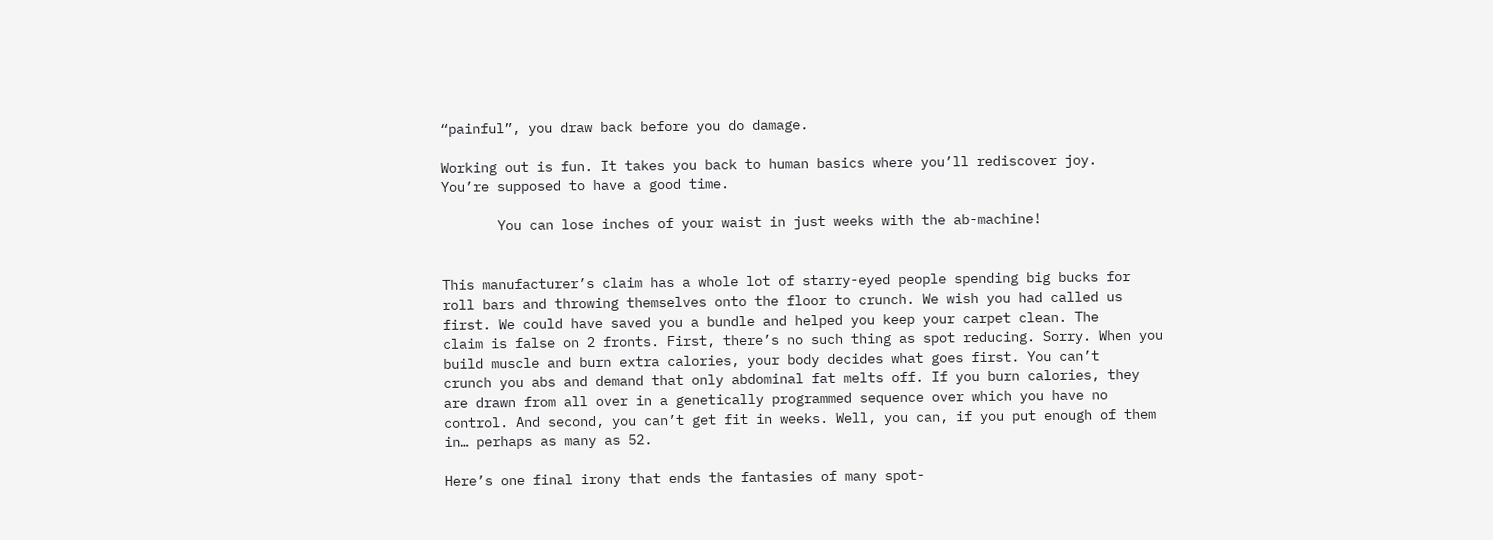“painful”, you draw back before you do damage.

Working out is fun. It takes you back to human basics where you’ll rediscover joy.
You’re supposed to have a good time.

       You can lose inches of your waist in just weeks with the ab-machine!


This manufacturer’s claim has a whole lot of starry-eyed people spending big bucks for
roll bars and throwing themselves onto the floor to crunch. We wish you had called us
first. We could have saved you a bundle and helped you keep your carpet clean. The
claim is false on 2 fronts. First, there’s no such thing as spot reducing. Sorry. When you
build muscle and burn extra calories, your body decides what goes first. You can’t
crunch you abs and demand that only abdominal fat melts off. If you burn calories, they
are drawn from all over in a genetically programmed sequence over which you have no
control. And second, you can’t get fit in weeks. Well, you can, if you put enough of them
in… perhaps as many as 52.

Here’s one final irony that ends the fantasies of many spot-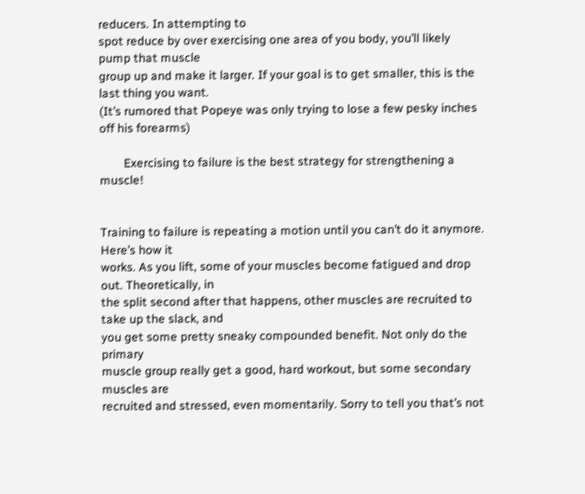reducers. In attempting to
spot reduce by over exercising one area of you body, you’ll likely pump that muscle
group up and make it larger. If your goal is to get smaller, this is the last thing you want.
(It’s rumored that Popeye was only trying to lose a few pesky inches off his forearms)

        Exercising to failure is the best strategy for strengthening a muscle!


Training to failure is repeating a motion until you can’t do it anymore. Here’s how it
works. As you lift, some of your muscles become fatigued and drop out. Theoretically, in
the split second after that happens, other muscles are recruited to take up the slack, and
you get some pretty sneaky compounded benefit. Not only do the primary
muscle group really get a good, hard workout, but some secondary muscles are
recruited and stressed, even momentarily. Sorry to tell you that’s not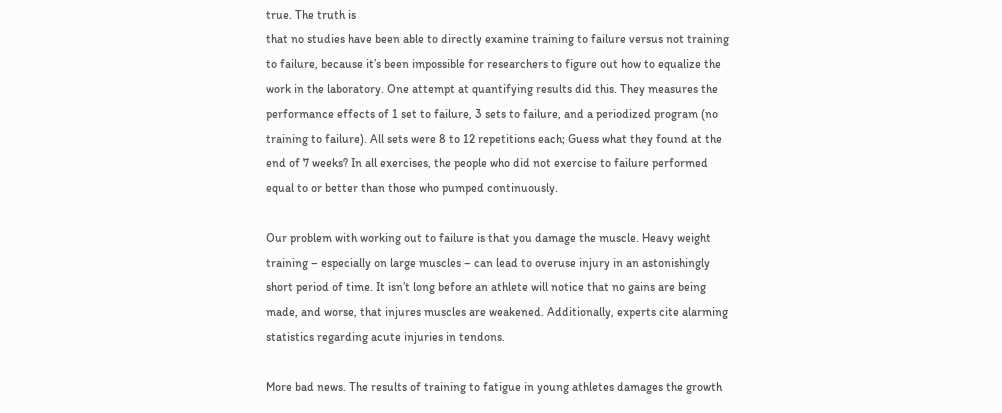true. The truth is
that no studies have been able to directly examine training to failure versus not training
to failure, because it’s been impossible for researchers to figure out how to equalize the
work in the laboratory. One attempt at quantifying results did this. They measures the
performance effects of 1 set to failure, 3 sets to failure, and a periodized program (no
training to failure). All sets were 8 to 12 repetitions each; Guess what they found at the
end of 7 weeks? In all exercises, the people who did not exercise to failure performed
equal to or better than those who pumped continuously.

Our problem with working out to failure is that you damage the muscle. Heavy weight
training – especially on large muscles – can lead to overuse injury in an astonishingly
short period of time. It isn’t long before an athlete will notice that no gains are being
made, and worse, that injures muscles are weakened. Additionally, experts cite alarming
statistics regarding acute injuries in tendons.

More bad news. The results of training to fatigue in young athletes damages the growth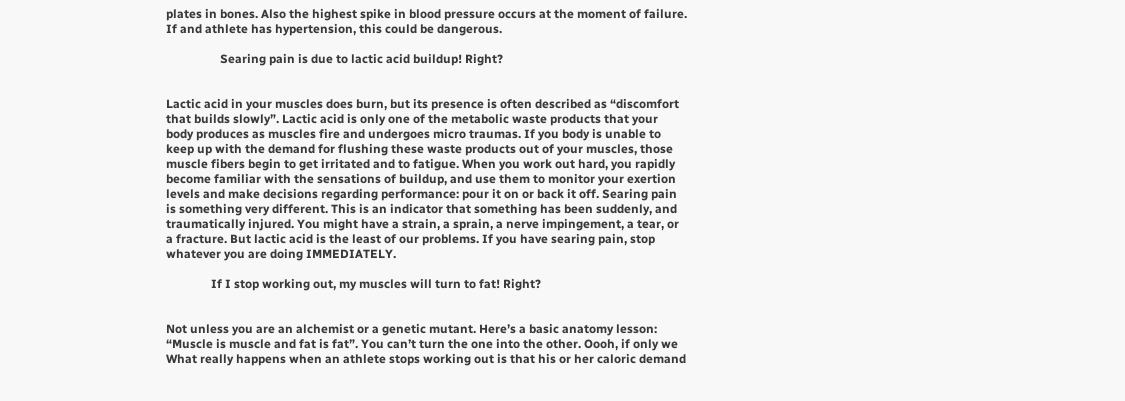plates in bones. Also the highest spike in blood pressure occurs at the moment of failure.
If and athlete has hypertension, this could be dangerous.

                  Searing pain is due to lactic acid buildup! Right?


Lactic acid in your muscles does burn, but its presence is often described as “discomfort
that builds slowly”. Lactic acid is only one of the metabolic waste products that your
body produces as muscles fire and undergoes micro traumas. If you body is unable to
keep up with the demand for flushing these waste products out of your muscles, those
muscle fibers begin to get irritated and to fatigue. When you work out hard, you rapidly
become familiar with the sensations of buildup, and use them to monitor your exertion
levels and make decisions regarding performance: pour it on or back it off. Searing pain
is something very different. This is an indicator that something has been suddenly, and
traumatically injured. You might have a strain, a sprain, a nerve impingement, a tear, or
a fracture. But lactic acid is the least of our problems. If you have searing pain, stop
whatever you are doing IMMEDIATELY.

               If I stop working out, my muscles will turn to fat! Right?


Not unless you are an alchemist or a genetic mutant. Here’s a basic anatomy lesson:
“Muscle is muscle and fat is fat”. You can’t turn the one into the other. Oooh, if only we
What really happens when an athlete stops working out is that his or her caloric demand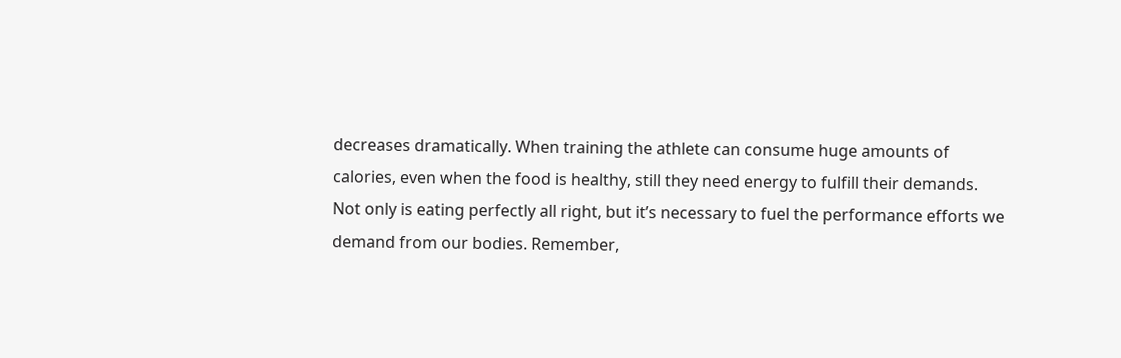decreases dramatically. When training the athlete can consume huge amounts of
calories, even when the food is healthy, still they need energy to fulfill their demands.
Not only is eating perfectly all right, but it’s necessary to fuel the performance efforts we
demand from our bodies. Remember,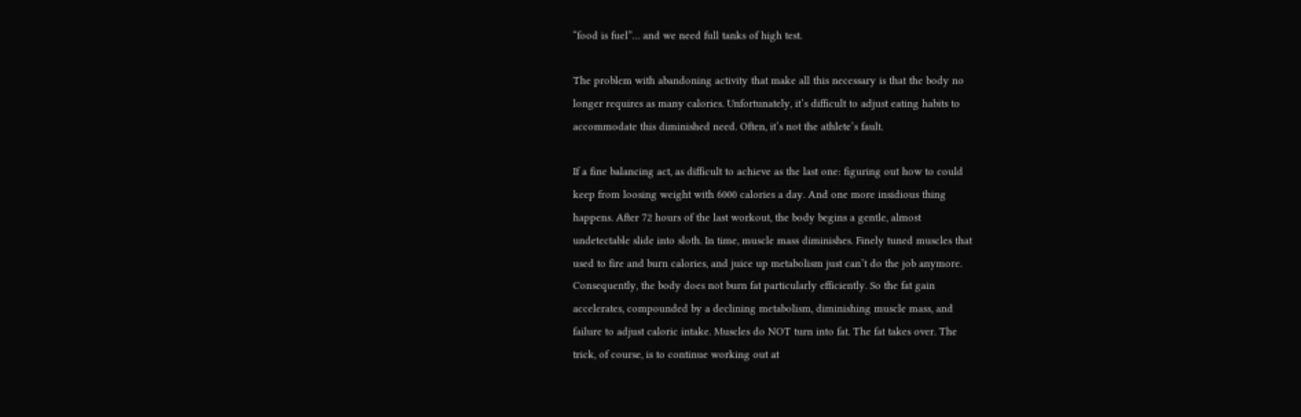“food is fuel”… and we need full tanks of high test.

The problem with abandoning activity that make all this necessary is that the body no
longer requires as many calories. Unfortunately, it’s difficult to adjust eating habits to
accommodate this diminished need. Often, it’s not the athlete’s fault.

If a fine balancing act, as difficult to achieve as the last one: figuring out how to could
keep from loosing weight with 6000 calories a day. And one more insidious thing
happens. After 72 hours of the last workout, the body begins a gentle, almost
undetectable slide into sloth. In time, muscle mass diminishes. Finely tuned muscles that
used to fire and burn calories, and juice up metabolism just can’t do the job anymore.
Consequently, the body does not burn fat particularly efficiently. So the fat gain
accelerates, compounded by a declining metabolism, diminishing muscle mass, and
failure to adjust caloric intake. Muscles do NOT turn into fat. The fat takes over. The
trick, of course, is to continue working out at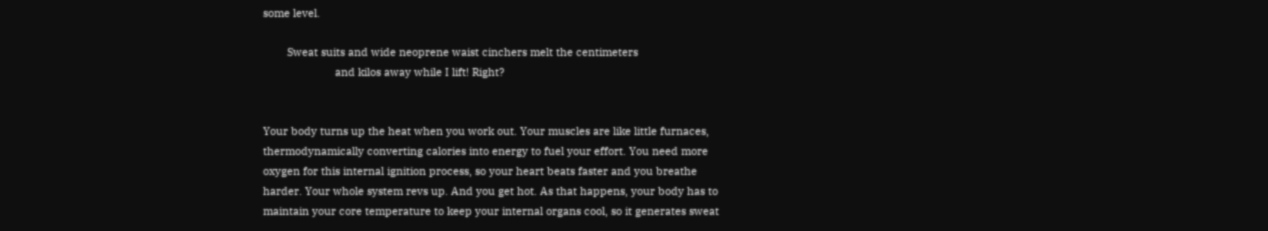some level.

        Sweat suits and wide neoprene waist cinchers melt the centimeters
                        and kilos away while I lift! Right?


Your body turns up the heat when you work out. Your muscles are like little furnaces,
thermodynamically converting calories into energy to fuel your effort. You need more
oxygen for this internal ignition process, so your heart beats faster and you breathe
harder. Your whole system revs up. And you get hot. As that happens, your body has to
maintain your core temperature to keep your internal organs cool, so it generates sweat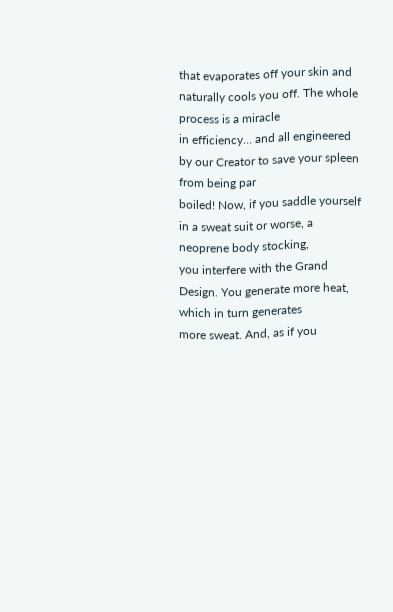that evaporates off your skin and naturally cools you off. The whole process is a miracle
in efficiency… and all engineered by our Creator to save your spleen from being par
boiled! Now, if you saddle yourself in a sweat suit or worse, a neoprene body stocking,
you interfere with the Grand Design. You generate more heat, which in turn generates
more sweat. And, as if you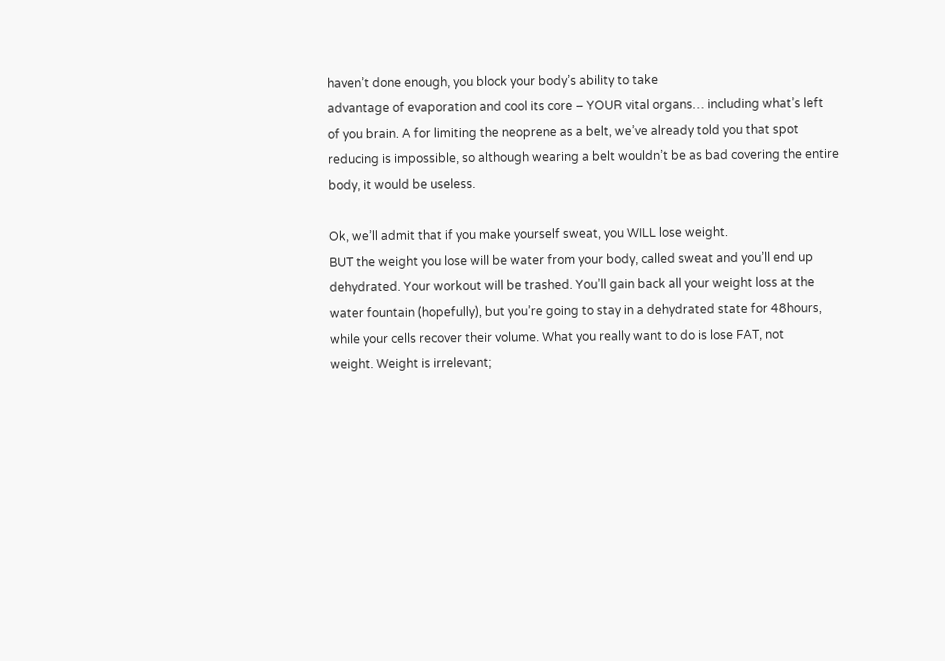haven’t done enough, you block your body’s ability to take
advantage of evaporation and cool its core – YOUR vital organs… including what’s left
of you brain. A for limiting the neoprene as a belt, we’ve already told you that spot
reducing is impossible, so although wearing a belt wouldn’t be as bad covering the entire
body, it would be useless.

Ok, we’ll admit that if you make yourself sweat, you WILL lose weight.
BUT the weight you lose will be water from your body, called sweat and you’ll end up
dehydrated. Your workout will be trashed. You’ll gain back all your weight loss at the
water fountain (hopefully), but you’re going to stay in a dehydrated state for 48hours,
while your cells recover their volume. What you really want to do is lose FAT, not
weight. Weight is irrelevant;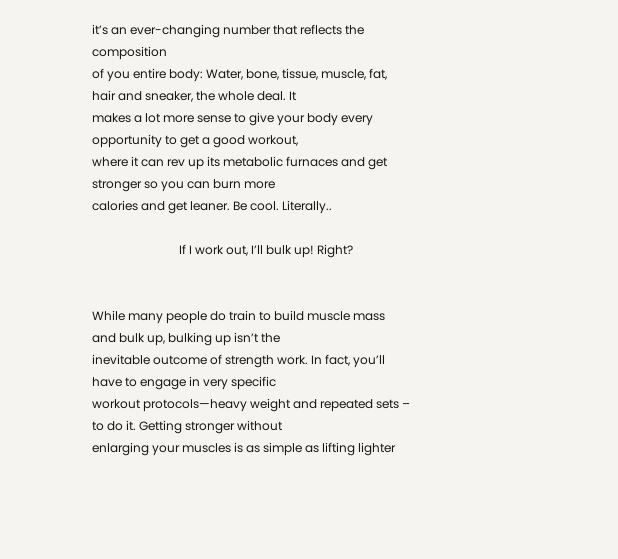it’s an ever-changing number that reflects the composition
of you entire body: Water, bone, tissue, muscle, fat, hair and sneaker, the whole deal. It
makes a lot more sense to give your body every opportunity to get a good workout,
where it can rev up its metabolic furnaces and get stronger so you can burn more
calories and get leaner. Be cool. Literally..

                             If I work out, I’ll bulk up! Right?


While many people do train to build muscle mass and bulk up, bulking up isn’t the
inevitable outcome of strength work. In fact, you’ll have to engage in very specific
workout protocols—heavy weight and repeated sets – to do it. Getting stronger without
enlarging your muscles is as simple as lifting lighter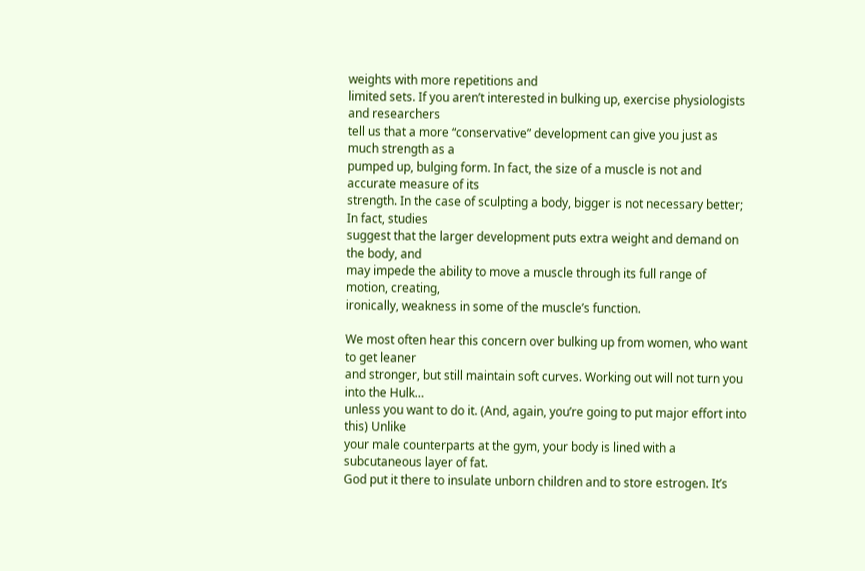weights with more repetitions and
limited sets. If you aren’t interested in bulking up, exercise physiologists and researchers
tell us that a more “conservative” development can give you just as much strength as a
pumped up, bulging form. In fact, the size of a muscle is not and accurate measure of its
strength. In the case of sculpting a body, bigger is not necessary better; In fact, studies
suggest that the larger development puts extra weight and demand on the body, and
may impede the ability to move a muscle through its full range of motion, creating,
ironically, weakness in some of the muscle’s function.

We most often hear this concern over bulking up from women, who want to get leaner
and stronger, but still maintain soft curves. Working out will not turn you into the Hulk…
unless you want to do it. (And, again, you’re going to put major effort into this) Unlike
your male counterparts at the gym, your body is lined with a subcutaneous layer of fat.
God put it there to insulate unborn children and to store estrogen. It’s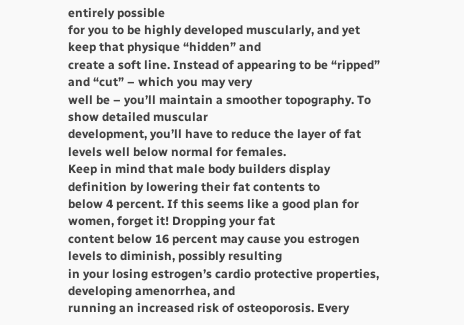entirely possible
for you to be highly developed muscularly, and yet keep that physique “hidden” and
create a soft line. Instead of appearing to be “ripped” and “cut” – which you may very
well be – you’ll maintain a smoother topography. To show detailed muscular
development, you’ll have to reduce the layer of fat levels well below normal for females.
Keep in mind that male body builders display definition by lowering their fat contents to
below 4 percent. If this seems like a good plan for women, forget it! Dropping your fat
content below 16 percent may cause you estrogen levels to diminish, possibly resulting
in your losing estrogen’s cardio protective properties, developing amenorrhea, and
running an increased risk of osteoporosis. Every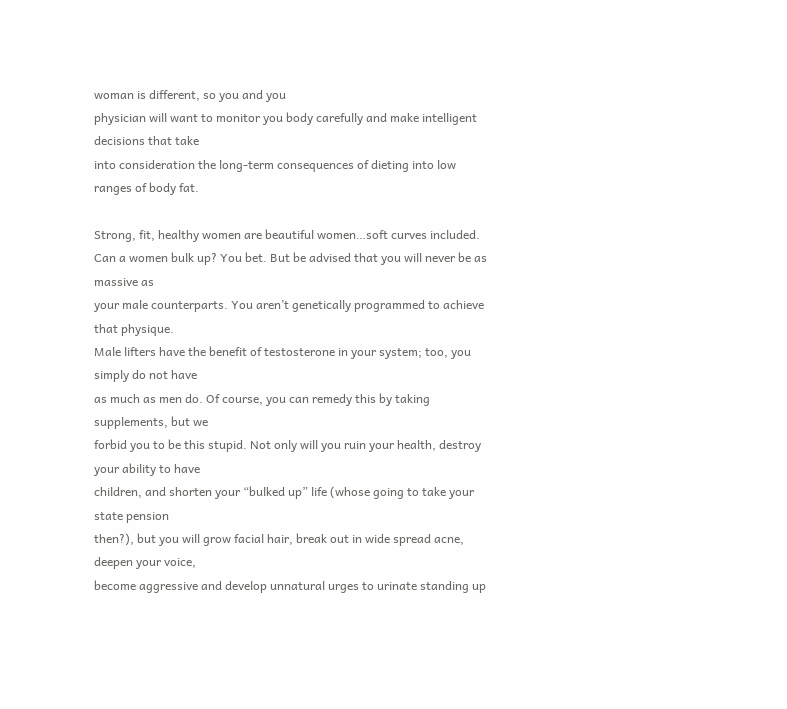woman is different, so you and you
physician will want to monitor you body carefully and make intelligent decisions that take
into consideration the long-term consequences of dieting into low ranges of body fat.

Strong, fit, healthy women are beautiful women…soft curves included.
Can a women bulk up? You bet. But be advised that you will never be as massive as
your male counterparts. You aren’t genetically programmed to achieve that physique.
Male lifters have the benefit of testosterone in your system; too, you simply do not have
as much as men do. Of course, you can remedy this by taking supplements, but we
forbid you to be this stupid. Not only will you ruin your health, destroy your ability to have
children, and shorten your “bulked up” life (whose going to take your state pension
then?), but you will grow facial hair, break out in wide spread acne, deepen your voice,
become aggressive and develop unnatural urges to urinate standing up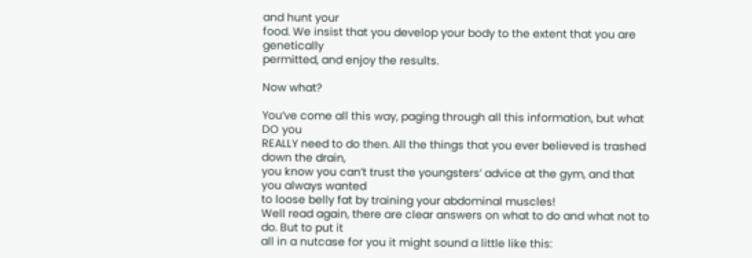and hunt your
food. We insist that you develop your body to the extent that you are genetically
permitted, and enjoy the results.

Now what?

You’ve come all this way, paging through all this information, but what DO you
REALLY need to do then. All the things that you ever believed is trashed down the drain,
you know you can’t trust the youngsters’ advice at the gym, and that you always wanted
to loose belly fat by training your abdominal muscles!
Well read again, there are clear answers on what to do and what not to do. But to put it
all in a nutcase for you it might sound a little like this: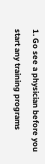1. Go see a physician before you start any training programs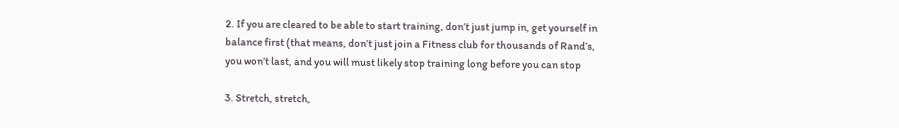2. If you are cleared to be able to start training, don’t just jump in, get yourself in
balance first (that means, don’t just join a Fitness club for thousands of Rand’s,
you won’t last, and you will must likely stop training long before you can stop

3. Stretch, stretch,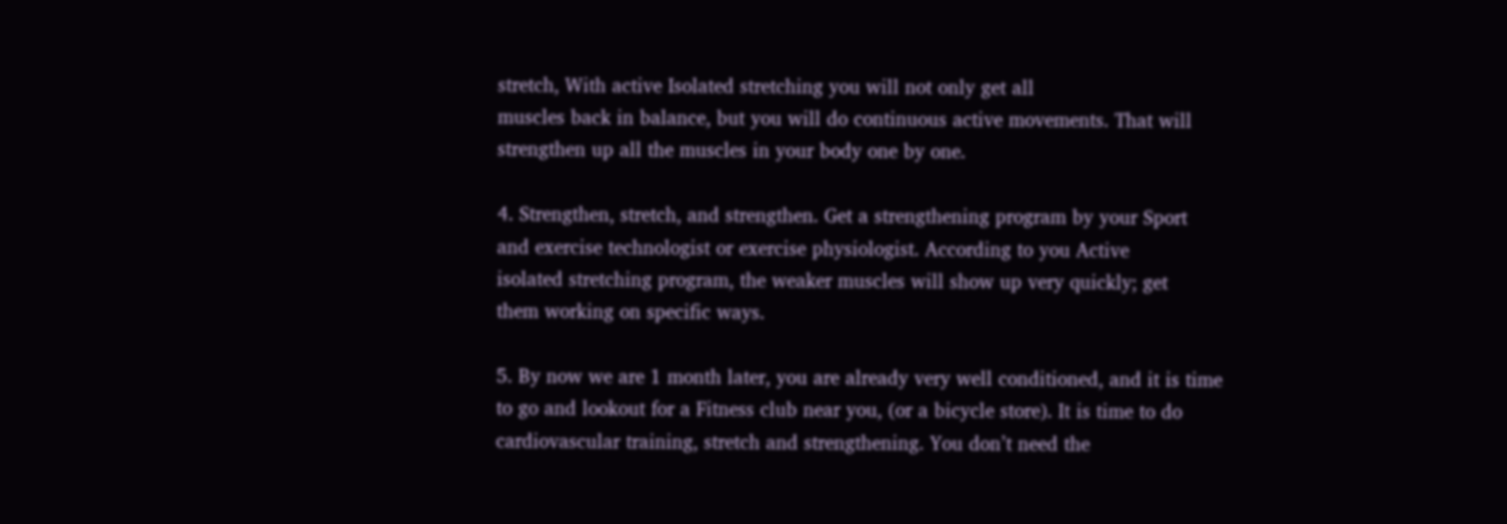stretch, With active Isolated stretching you will not only get all
muscles back in balance, but you will do continuous active movements. That will
strengthen up all the muscles in your body one by one.

4. Strengthen, stretch, and strengthen. Get a strengthening program by your Sport
and exercise technologist or exercise physiologist. According to you Active
isolated stretching program, the weaker muscles will show up very quickly; get
them working on specific ways.

5. By now we are 1 month later, you are already very well conditioned, and it is time
to go and lookout for a Fitness club near you, (or a bicycle store). It is time to do
cardiovascular training, stretch and strengthening. You don’t need the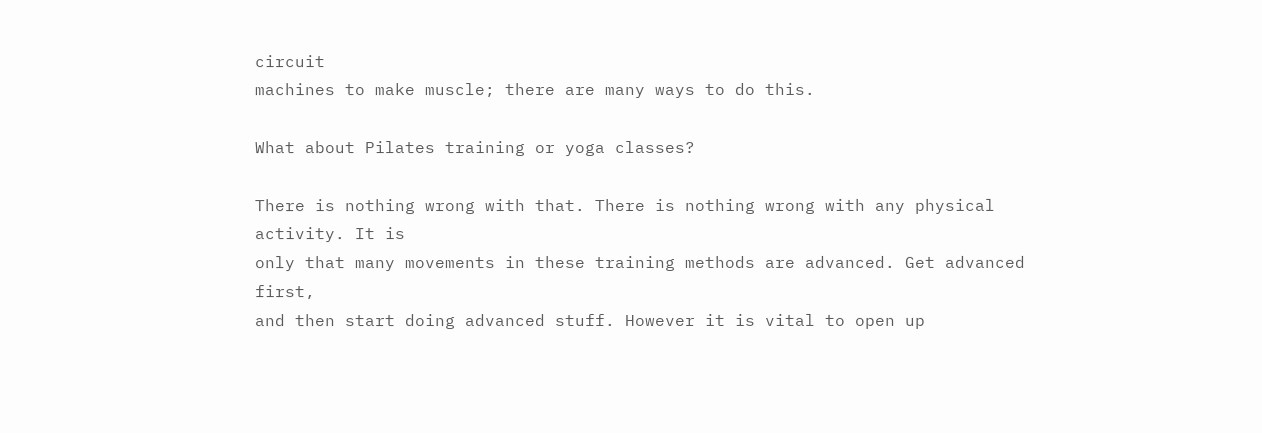circuit
machines to make muscle; there are many ways to do this.

What about Pilates training or yoga classes?

There is nothing wrong with that. There is nothing wrong with any physical activity. It is
only that many movements in these training methods are advanced. Get advanced first,
and then start doing advanced stuff. However it is vital to open up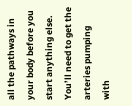all the pathways in
your body before you start anything else. You’ll need to get the arteries pumping with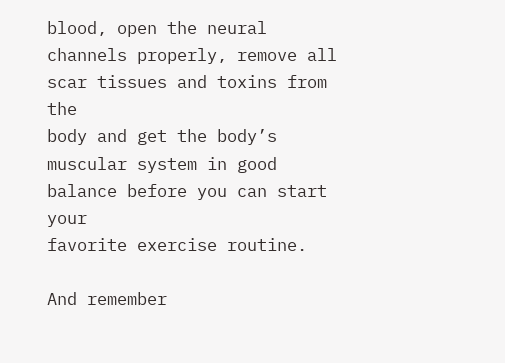blood, open the neural channels properly, remove all scar tissues and toxins from the
body and get the body’s muscular system in good balance before you can start your
favorite exercise routine.

And remember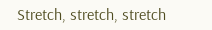Stretch, stretch, stretch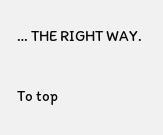… THE RIGHT WAY.

To top